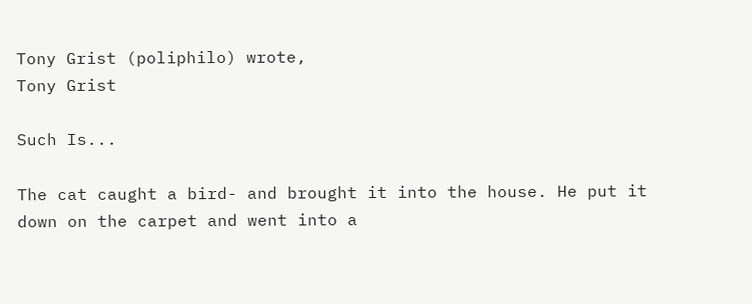Tony Grist (poliphilo) wrote,
Tony Grist

Such Is...

The cat caught a bird- and brought it into the house. He put it down on the carpet and went into a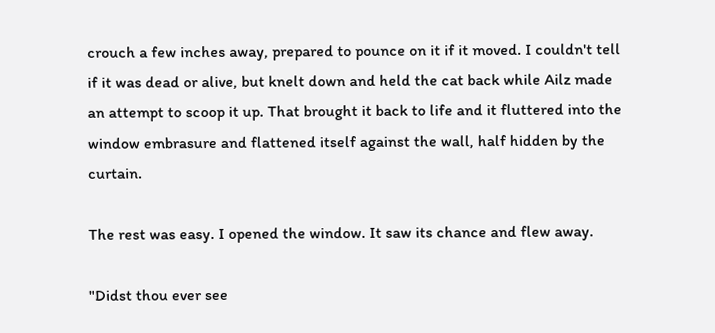crouch a few inches away, prepared to pounce on it if it moved. I couldn't tell if it was dead or alive, but knelt down and held the cat back while Ailz made an attempt to scoop it up. That brought it back to life and it fluttered into the window embrasure and flattened itself against the wall, half hidden by the curtain.

The rest was easy. I opened the window. It saw its chance and flew away.

"Didst thou ever see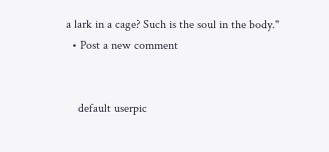a lark in a cage? Such is the soul in the body."
  • Post a new comment


    default userpic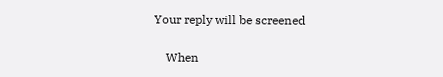Your reply will be screened

    When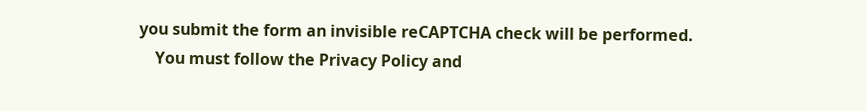you submit the form an invisible reCAPTCHA check will be performed.
    You must follow the Privacy Policy and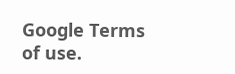Google Terms of use.